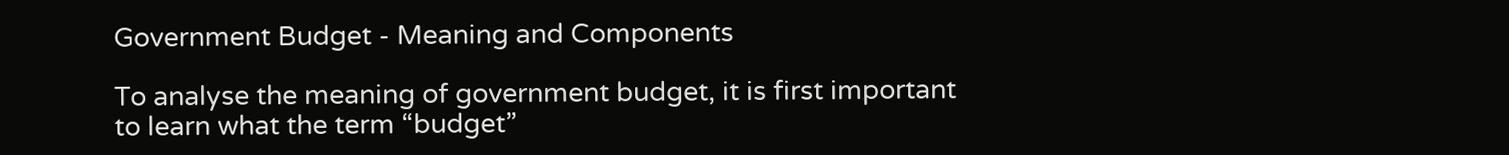Government Budget - Meaning and Components

To analyse the meaning of government budget, it is first important to learn what the term “budget”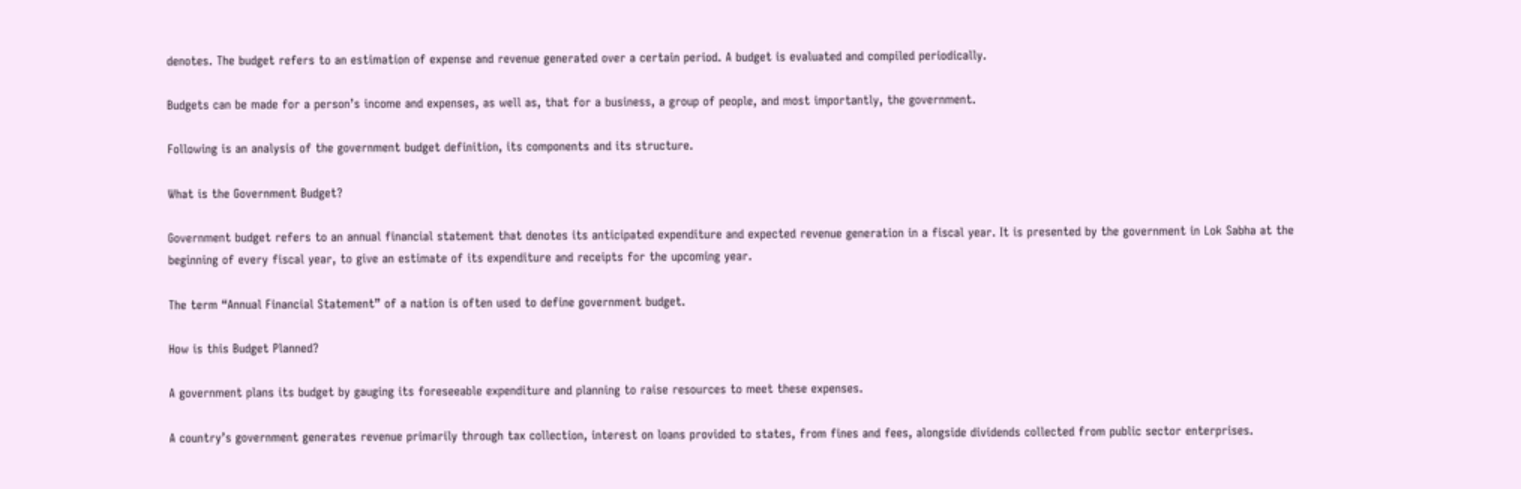denotes. The budget refers to an estimation of expense and revenue generated over a certain period. A budget is evaluated and compiled periodically.

Budgets can be made for a person’s income and expenses, as well as, that for a business, a group of people, and most importantly, the government.

Following is an analysis of the government budget definition, its components and its structure.

What is the Government Budget?

Government budget refers to an annual financial statement that denotes its anticipated expenditure and expected revenue generation in a fiscal year. It is presented by the government in Lok Sabha at the beginning of every fiscal year, to give an estimate of its expenditure and receipts for the upcoming year.

The term “Annual Financial Statement” of a nation is often used to define government budget.

How is this Budget Planned?

A government plans its budget by gauging its foreseeable expenditure and planning to raise resources to meet these expenses.

A country’s government generates revenue primarily through tax collection, interest on loans provided to states, from fines and fees, alongside dividends collected from public sector enterprises.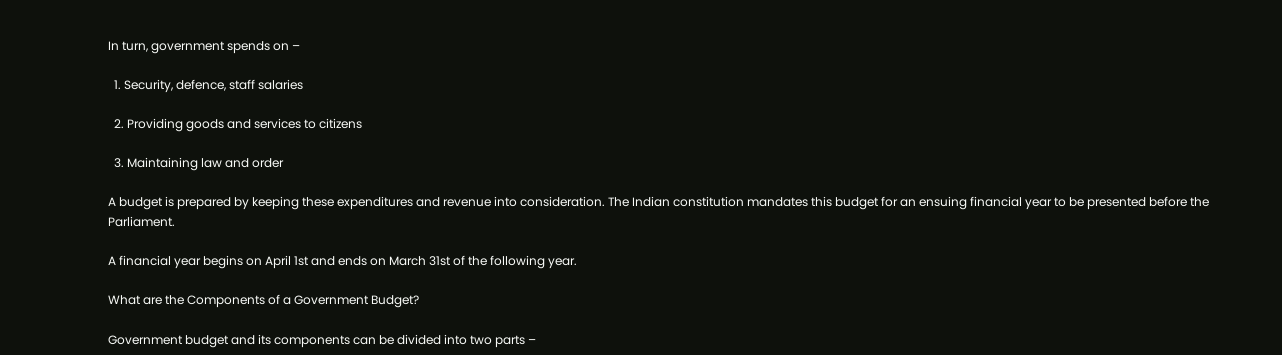In turn, government spends on –

  1. Security, defence, staff salaries

  2. Providing goods and services to citizens

  3. Maintaining law and order

A budget is prepared by keeping these expenditures and revenue into consideration. The Indian constitution mandates this budget for an ensuing financial year to be presented before the Parliament.

A financial year begins on April 1st and ends on March 31st of the following year.

What are the Components of a Government Budget?

Government budget and its components can be divided into two parts –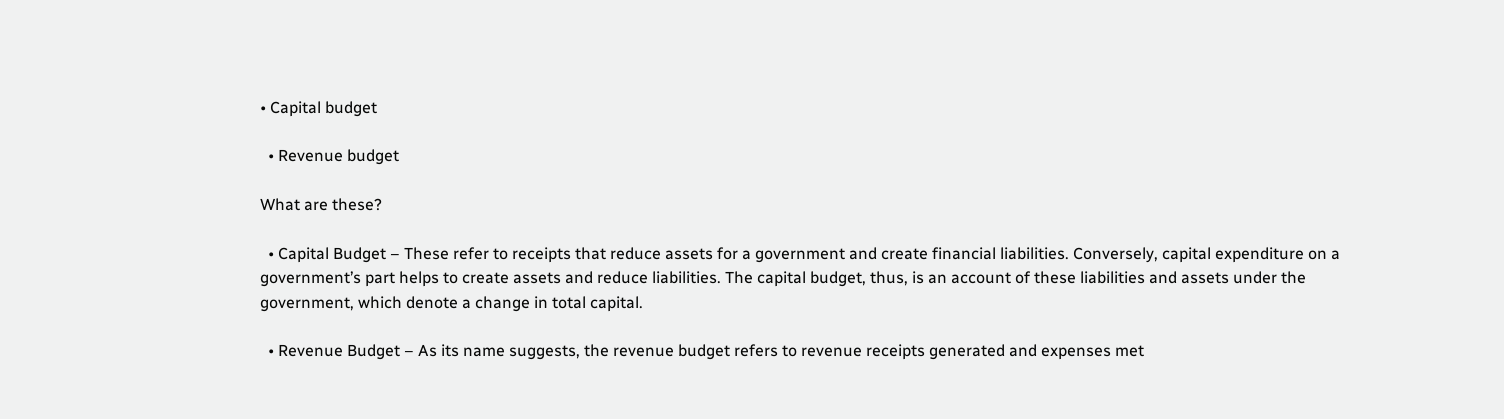• Capital budget

  • Revenue budget

What are these?

  • Capital Budget – These refer to receipts that reduce assets for a government and create financial liabilities. Conversely, capital expenditure on a government’s part helps to create assets and reduce liabilities. The capital budget, thus, is an account of these liabilities and assets under the government, which denote a change in total capital.

  • Revenue Budget – As its name suggests, the revenue budget refers to revenue receipts generated and expenses met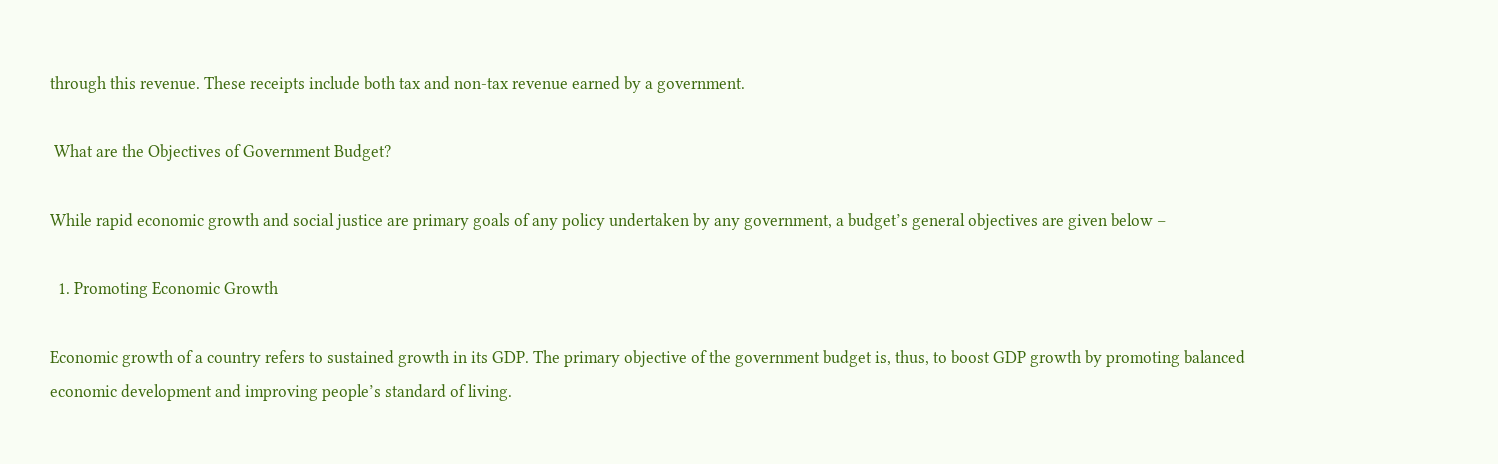through this revenue. These receipts include both tax and non-tax revenue earned by a government.

 What are the Objectives of Government Budget?

While rapid economic growth and social justice are primary goals of any policy undertaken by any government, a budget’s general objectives are given below –

  1. Promoting Economic Growth

Economic growth of a country refers to sustained growth in its GDP. The primary objective of the government budget is, thus, to boost GDP growth by promoting balanced economic development and improving people’s standard of living.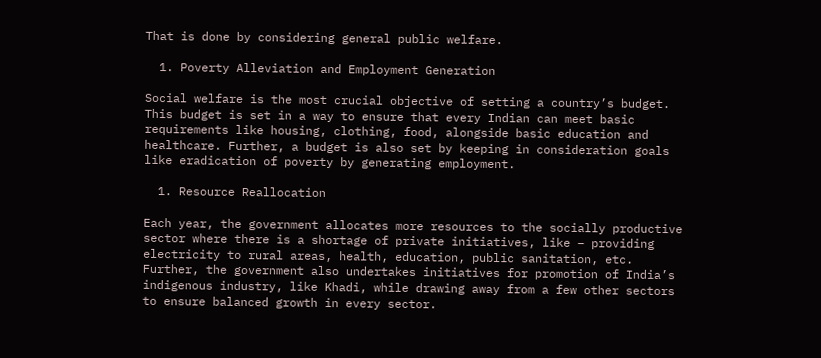That is done by considering general public welfare.

  1. Poverty Alleviation and Employment Generation

Social welfare is the most crucial objective of setting a country’s budget. This budget is set in a way to ensure that every Indian can meet basic requirements like housing, clothing, food, alongside basic education and healthcare. Further, a budget is also set by keeping in consideration goals like eradication of poverty by generating employment.

  1. Resource Reallocation

Each year, the government allocates more resources to the socially productive sector where there is a shortage of private initiatives, like – providing electricity to rural areas, health, education, public sanitation, etc. Further, the government also undertakes initiatives for promotion of India’s indigenous industry, like Khadi, while drawing away from a few other sectors to ensure balanced growth in every sector.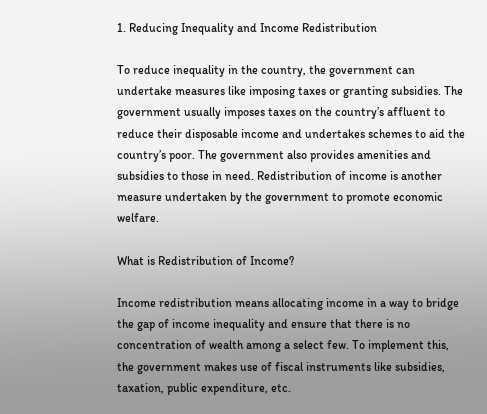1. Reducing Inequality and Income Redistribution

To reduce inequality in the country, the government can undertake measures like imposing taxes or granting subsidies. The government usually imposes taxes on the country’s affluent to reduce their disposable income and undertakes schemes to aid the country’s poor. The government also provides amenities and subsidies to those in need. Redistribution of income is another measure undertaken by the government to promote economic welfare.

What is Redistribution of Income?

Income redistribution means allocating income in a way to bridge the gap of income inequality and ensure that there is no concentration of wealth among a select few. To implement this, the government makes use of fiscal instruments like subsidies, taxation, public expenditure, etc.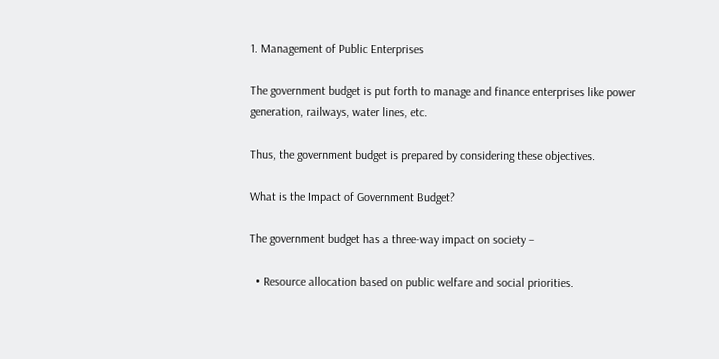1. Management of Public Enterprises

The government budget is put forth to manage and finance enterprises like power generation, railways, water lines, etc.

Thus, the government budget is prepared by considering these objectives.

What is the Impact of Government Budget?

The government budget has a three-way impact on society –

  • Resource allocation based on public welfare and social priorities.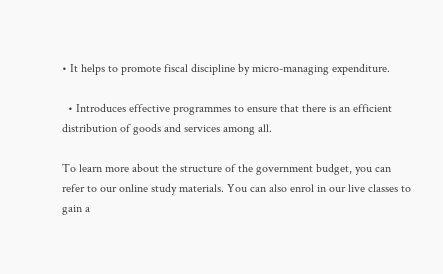• It helps to promote fiscal discipline by micro-managing expenditure.

  • Introduces effective programmes to ensure that there is an efficient distribution of goods and services among all.

To learn more about the structure of the government budget, you can refer to our online study materials. You can also enrol in our live classes to gain a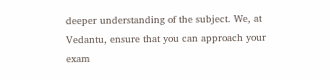deeper understanding of the subject. We, at Vedantu, ensure that you can approach your exam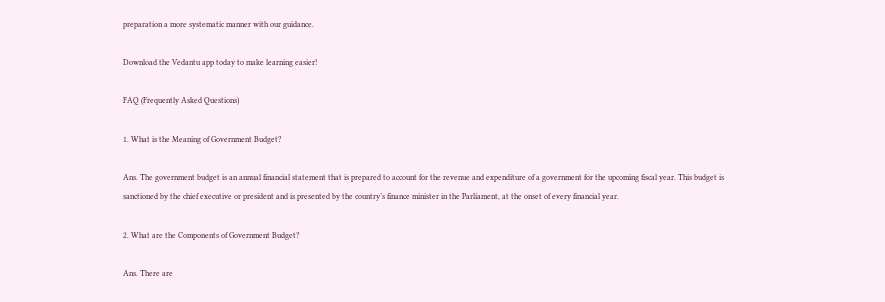preparation a more systematic manner with our guidance.

Download the Vedantu app today to make learning easier!

FAQ (Frequently Asked Questions)

1. What is the Meaning of Government Budget?

Ans. The government budget is an annual financial statement that is prepared to account for the revenue and expenditure of a government for the upcoming fiscal year. This budget is sanctioned by the chief executive or president and is presented by the country’s finance minister in the Parliament, at the onset of every financial year.

2. What are the Components of Government Budget?

Ans. There are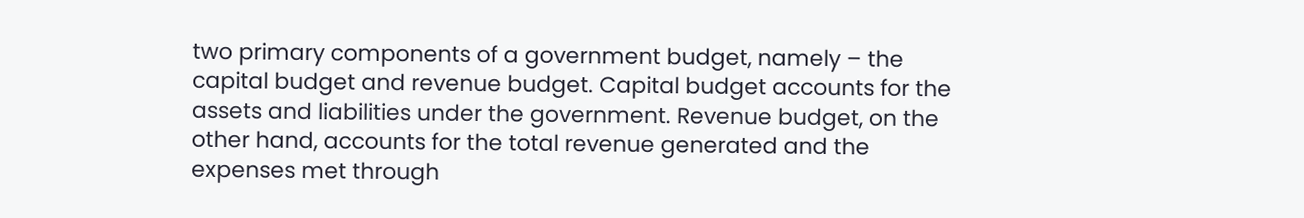two primary components of a government budget, namely – the capital budget and revenue budget. Capital budget accounts for the assets and liabilities under the government. Revenue budget, on the other hand, accounts for the total revenue generated and the expenses met through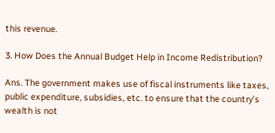this revenue.

3. How Does the Annual Budget Help in Income Redistribution?

Ans. The government makes use of fiscal instruments like taxes, public expenditure, subsidies, etc. to ensure that the country’s wealth is not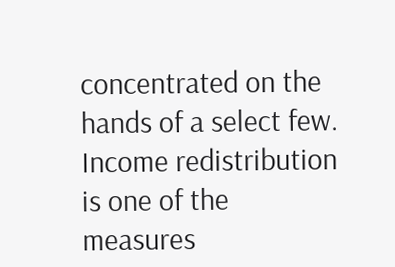concentrated on the hands of a select few. Income redistribution is one of the measures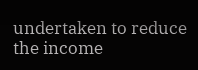undertaken to reduce the income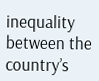inequality between the country’s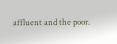affluent and the poor.